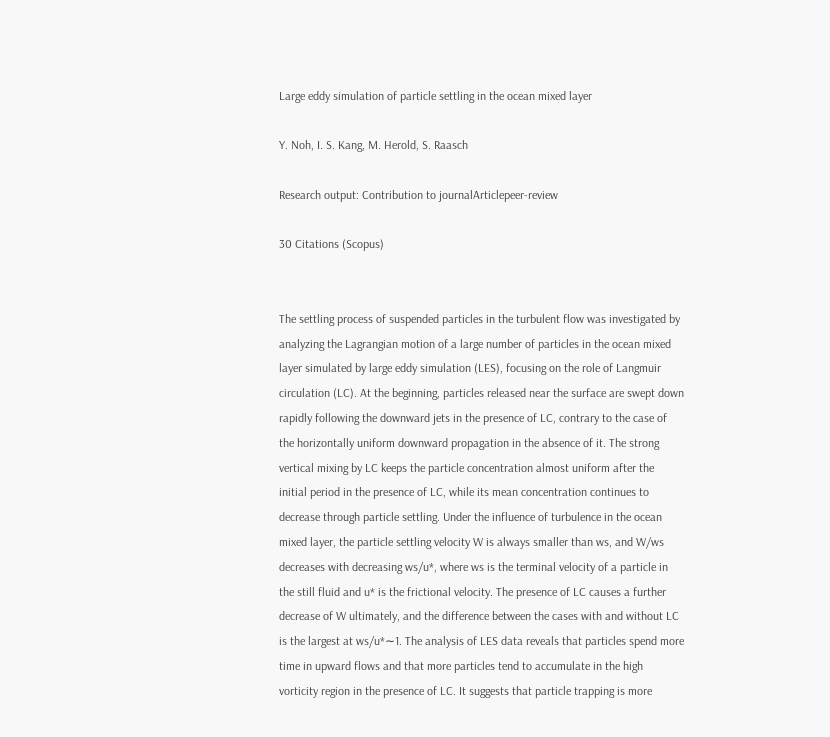Large eddy simulation of particle settling in the ocean mixed layer

Y. Noh, I. S. Kang, M. Herold, S. Raasch

Research output: Contribution to journalArticlepeer-review

30 Citations (Scopus)


The settling process of suspended particles in the turbulent flow was investigated by analyzing the Lagrangian motion of a large number of particles in the ocean mixed layer simulated by large eddy simulation (LES), focusing on the role of Langmuir circulation (LC). At the beginning, particles released near the surface are swept down rapidly following the downward jets in the presence of LC, contrary to the case of the horizontally uniform downward propagation in the absence of it. The strong vertical mixing by LC keeps the particle concentration almost uniform after the initial period in the presence of LC, while its mean concentration continues to decrease through particle settling. Under the influence of turbulence in the ocean mixed layer, the particle settling velocity W is always smaller than ws, and W/ws decreases with decreasing ws/u*, where ws is the terminal velocity of a particle in the still fluid and u* is the frictional velocity. The presence of LC causes a further decrease of W ultimately, and the difference between the cases with and without LC is the largest at ws/u*∼1. The analysis of LES data reveals that particles spend more time in upward flows and that more particles tend to accumulate in the high vorticity region in the presence of LC. It suggests that particle trapping is more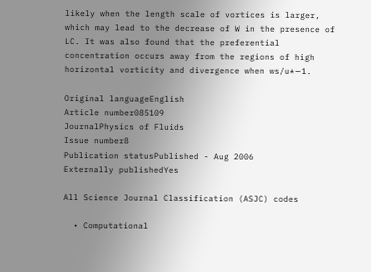likely when the length scale of vortices is larger, which may lead to the decrease of W in the presence of LC. It was also found that the preferential concentration occurs away from the regions of high horizontal vorticity and divergence when ws/u*∼1.

Original languageEnglish
Article number085109
JournalPhysics of Fluids
Issue number8
Publication statusPublished - Aug 2006
Externally publishedYes

All Science Journal Classification (ASJC) codes

  • Computational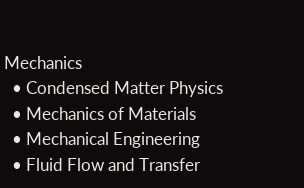Mechanics
  • Condensed Matter Physics
  • Mechanics of Materials
  • Mechanical Engineering
  • Fluid Flow and Transfer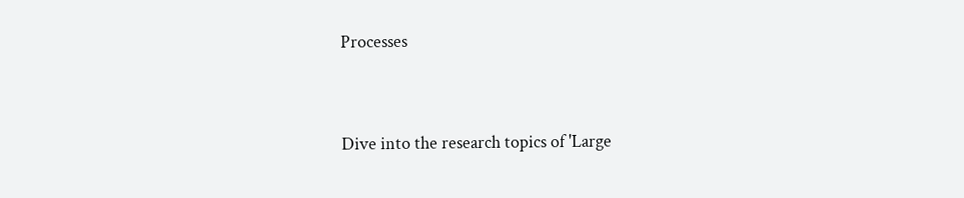Processes


Dive into the research topics of 'Large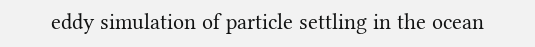eddy simulation of particle settling in the ocean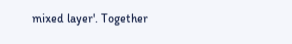mixed layer'. Together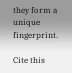they form a unique fingerprint.

Cite this